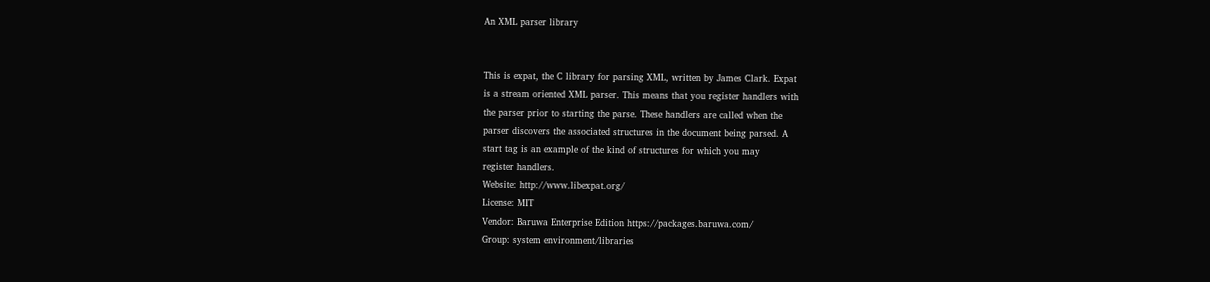An XML parser library


This is expat, the C library for parsing XML, written by James Clark. Expat
is a stream oriented XML parser. This means that you register handlers with
the parser prior to starting the parse. These handlers are called when the
parser discovers the associated structures in the document being parsed. A
start tag is an example of the kind of structures for which you may
register handlers.
Website: http://www.libexpat.org/
License: MIT
Vendor: Baruwa Enterprise Edition https://packages.baruwa.com/
Group: system environment/libraries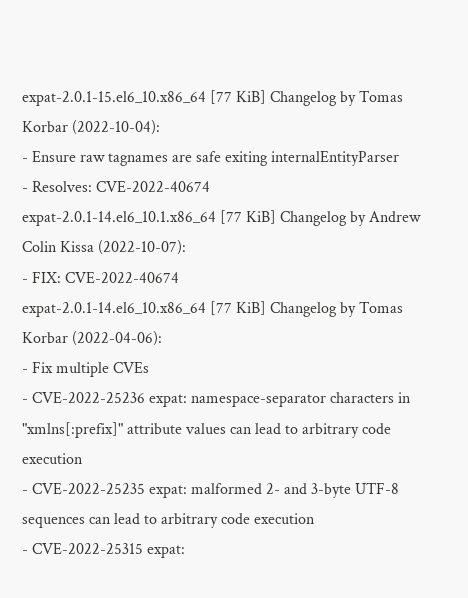expat-2.0.1-15.el6_10.x86_64 [77 KiB] Changelog by Tomas Korbar (2022-10-04):
- Ensure raw tagnames are safe exiting internalEntityParser
- Resolves: CVE-2022-40674
expat-2.0.1-14.el6_10.1.x86_64 [77 KiB] Changelog by Andrew Colin Kissa (2022-10-07):
- FIX: CVE-2022-40674
expat-2.0.1-14.el6_10.x86_64 [77 KiB] Changelog by Tomas Korbar (2022-04-06):
- Fix multiple CVEs
- CVE-2022-25236 expat: namespace-separator characters in "xmlns[:prefix]" attribute values can lead to arbitrary code execution
- CVE-2022-25235 expat: malformed 2- and 3-byte UTF-8 sequences can lead to arbitrary code execution
- CVE-2022-25315 expat: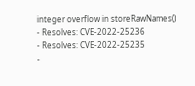integer overflow in storeRawNames()
- Resolves: CVE-2022-25236
- Resolves: CVE-2022-25235
-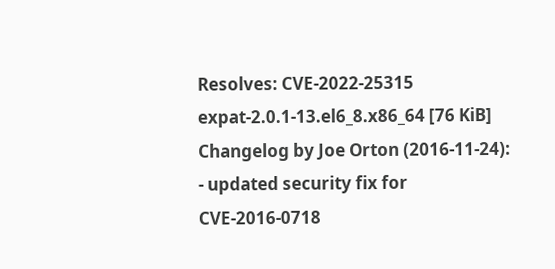Resolves: CVE-2022-25315
expat-2.0.1-13.el6_8.x86_64 [76 KiB] Changelog by Joe Orton (2016-11-24):
- updated security fix for CVE-2016-0718